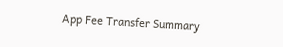App Fee Transfer Summary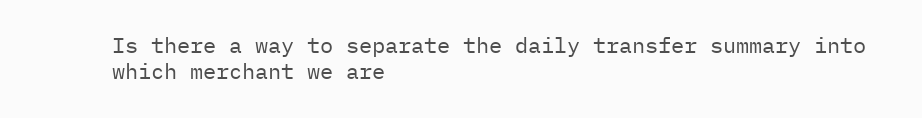Is there a way to separate the daily transfer summary into which merchant we are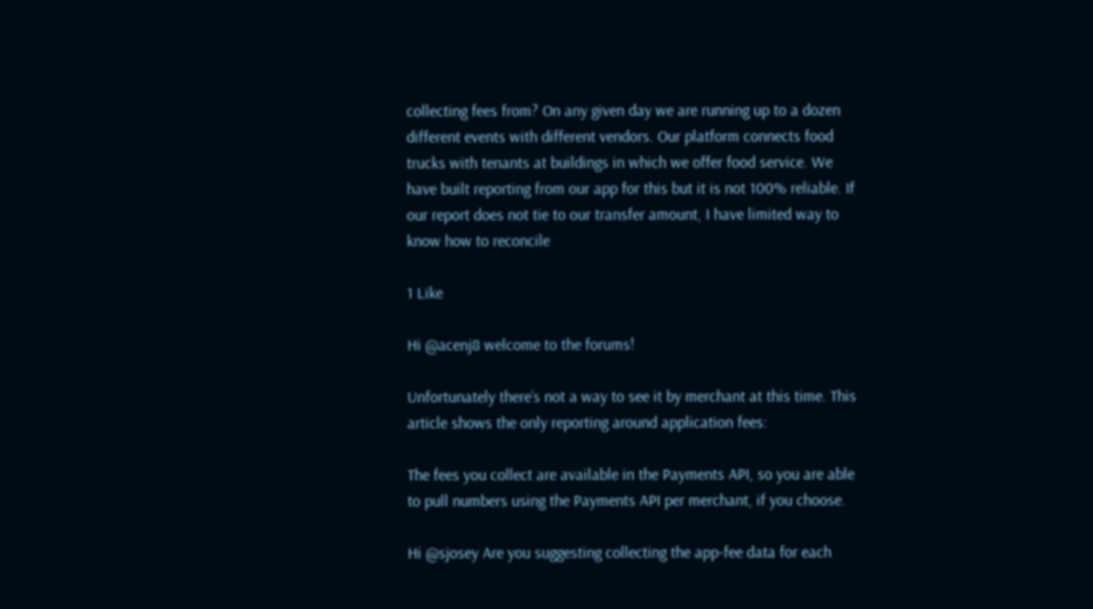collecting fees from? On any given day we are running up to a dozen different events with different vendors. Our platform connects food trucks with tenants at buildings in which we offer food service. We have built reporting from our app for this but it is not 100% reliable. If our report does not tie to our transfer amount, I have limited way to know how to reconcile

1 Like

Hi @acenj8 welcome to the forums!

Unfortunately there’s not a way to see it by merchant at this time. This article shows the only reporting around application fees:

The fees you collect are available in the Payments API, so you are able to pull numbers using the Payments API per merchant, if you choose.

Hi @sjosey Are you suggesting collecting the app-fee data for each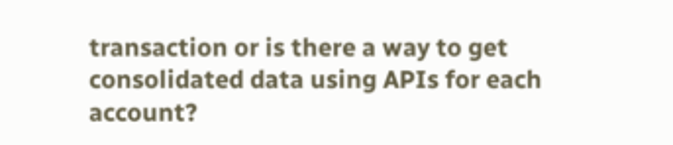transaction or is there a way to get consolidated data using APIs for each account?